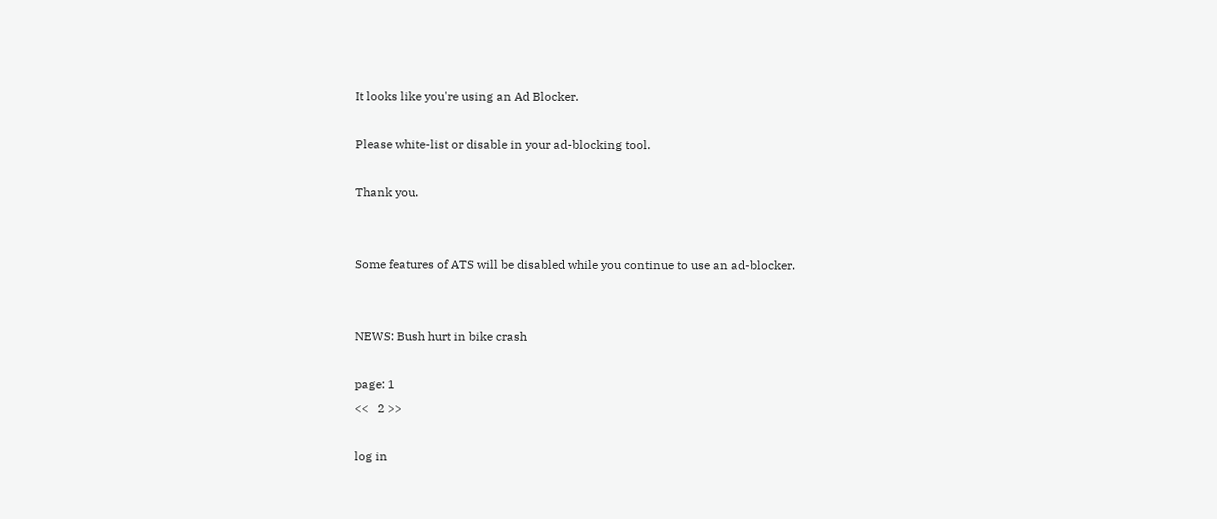It looks like you're using an Ad Blocker.

Please white-list or disable in your ad-blocking tool.

Thank you.


Some features of ATS will be disabled while you continue to use an ad-blocker.


NEWS: Bush hurt in bike crash

page: 1
<<   2 >>

log in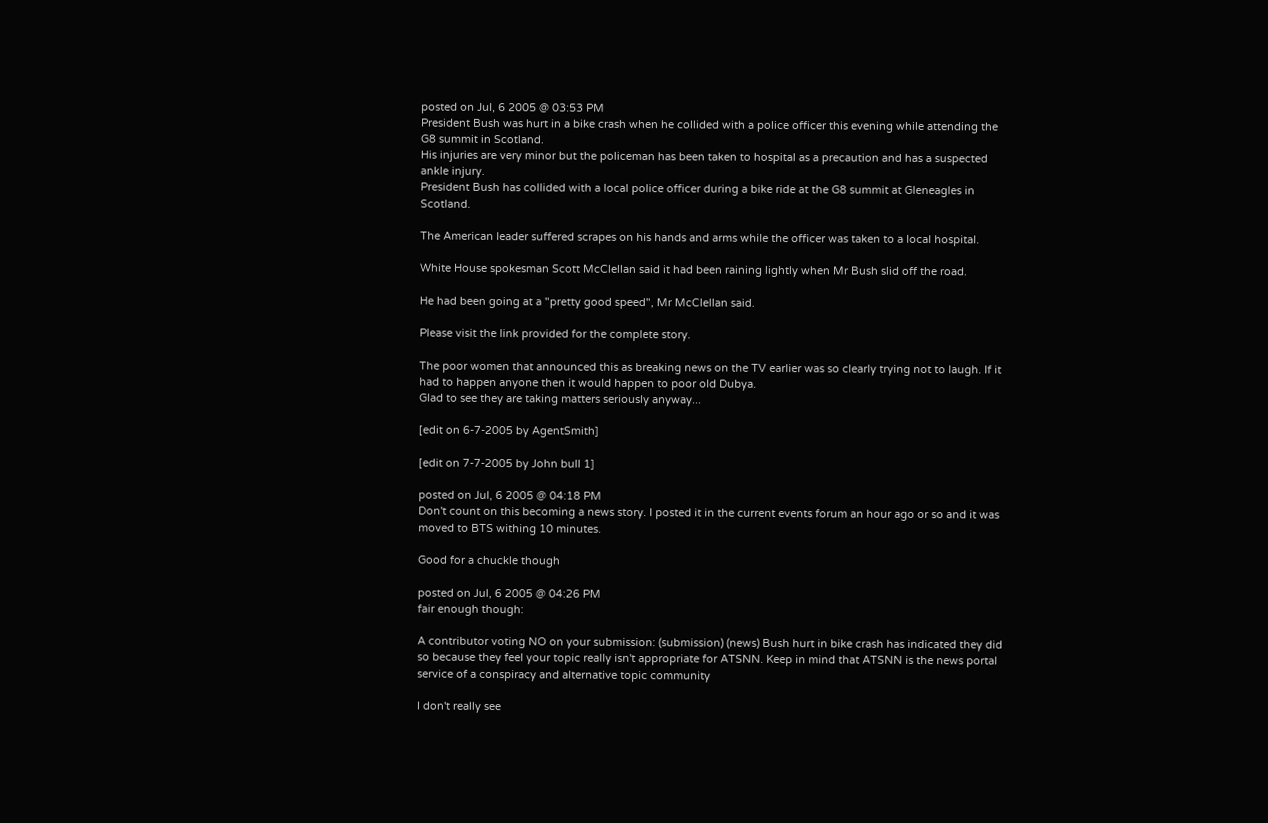posted on Jul, 6 2005 @ 03:53 PM
President Bush was hurt in a bike crash when he collided with a police officer this evening while attending the G8 summit in Scotland.
His injuries are very minor but the policeman has been taken to hospital as a precaution and has a suspected ankle injury.
President Bush has collided with a local police officer during a bike ride at the G8 summit at Gleneagles in Scotland.

The American leader suffered scrapes on his hands and arms while the officer was taken to a local hospital.

White House spokesman Scott McClellan said it had been raining lightly when Mr Bush slid off the road.

He had been going at a "pretty good speed", Mr McClellan said.

Please visit the link provided for the complete story.

The poor women that announced this as breaking news on the TV earlier was so clearly trying not to laugh. If it had to happen anyone then it would happen to poor old Dubya.
Glad to see they are taking matters seriously anyway...

[edit on 6-7-2005 by AgentSmith]

[edit on 7-7-2005 by John bull 1]

posted on Jul, 6 2005 @ 04:18 PM
Don't count on this becoming a news story. I posted it in the current events forum an hour ago or so and it was moved to BTS withing 10 minutes.

Good for a chuckle though

posted on Jul, 6 2005 @ 04:26 PM
fair enough though:

A contributor voting NO on your submission: (submission) (news) Bush hurt in bike crash has indicated they did so because they feel your topic really isn't appropriate for ATSNN. Keep in mind that ATSNN is the news portal service of a conspiracy and alternative topic community

I don't really see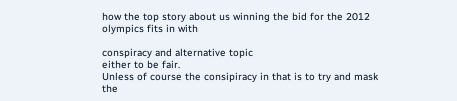how the top story about us winning the bid for the 2012 olympics fits in with

conspiracy and alternative topic
either to be fair.
Unless of course the consipiracy in that is to try and mask the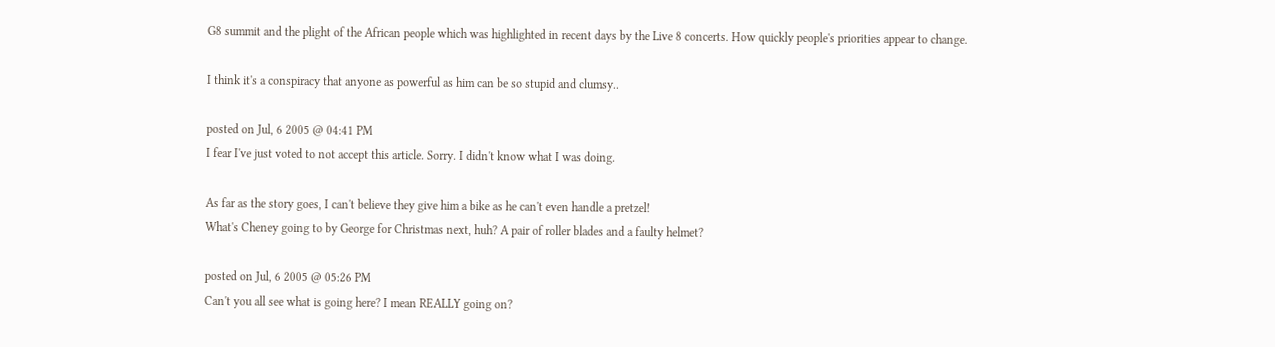G8 summit and the plight of the African people which was highlighted in recent days by the Live 8 concerts. How quickly people's priorities appear to change.

I think it's a conspiracy that anyone as powerful as him can be so stupid and clumsy..

posted on Jul, 6 2005 @ 04:41 PM
I fear I've just voted to not accept this article. Sorry. I didn't know what I was doing.

As far as the story goes, I can't believe they give him a bike as he can't even handle a pretzel!
What's Cheney going to by George for Christmas next, huh? A pair of roller blades and a faulty helmet?

posted on Jul, 6 2005 @ 05:26 PM
Can't you all see what is going here? I mean REALLY going on?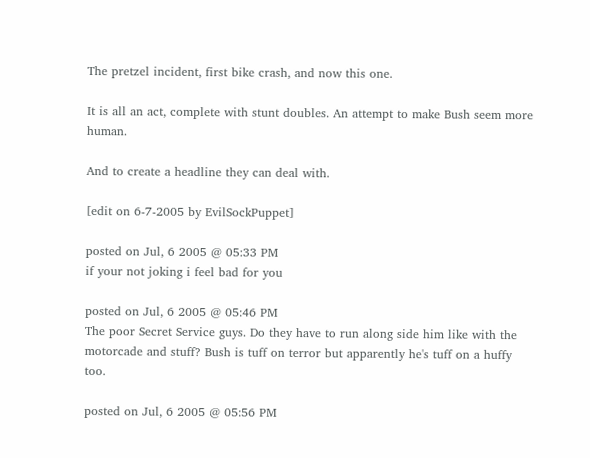The pretzel incident, first bike crash, and now this one.

It is all an act, complete with stunt doubles. An attempt to make Bush seem more human.

And to create a headline they can deal with.

[edit on 6-7-2005 by EvilSockPuppet]

posted on Jul, 6 2005 @ 05:33 PM
if your not joking i feel bad for you

posted on Jul, 6 2005 @ 05:46 PM
The poor Secret Service guys. Do they have to run along side him like with the motorcade and stuff? Bush is tuff on terror but apparently he's tuff on a huffy too.

posted on Jul, 6 2005 @ 05:56 PM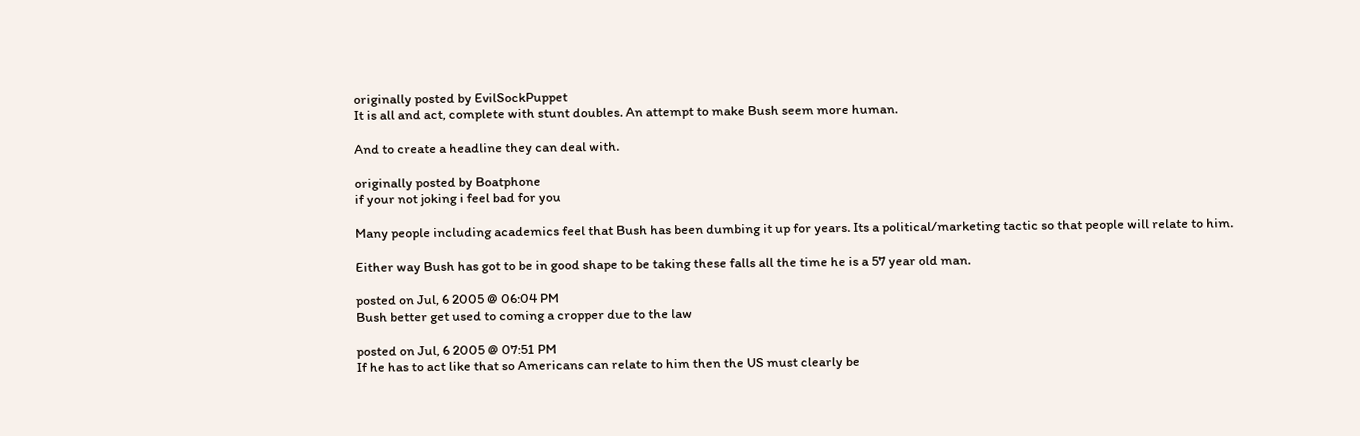originally posted by EvilSockPuppet
It is all and act, complete with stunt doubles. An attempt to make Bush seem more human.

And to create a headline they can deal with.

originally posted by Boatphone
if your not joking i feel bad for you

Many people including academics feel that Bush has been dumbing it up for years. Its a political/marketing tactic so that people will relate to him.

Either way Bush has got to be in good shape to be taking these falls all the time he is a 57 year old man.

posted on Jul, 6 2005 @ 06:04 PM
Bush better get used to coming a cropper due to the law

posted on Jul, 6 2005 @ 07:51 PM
If he has to act like that so Americans can relate to him then the US must clearly be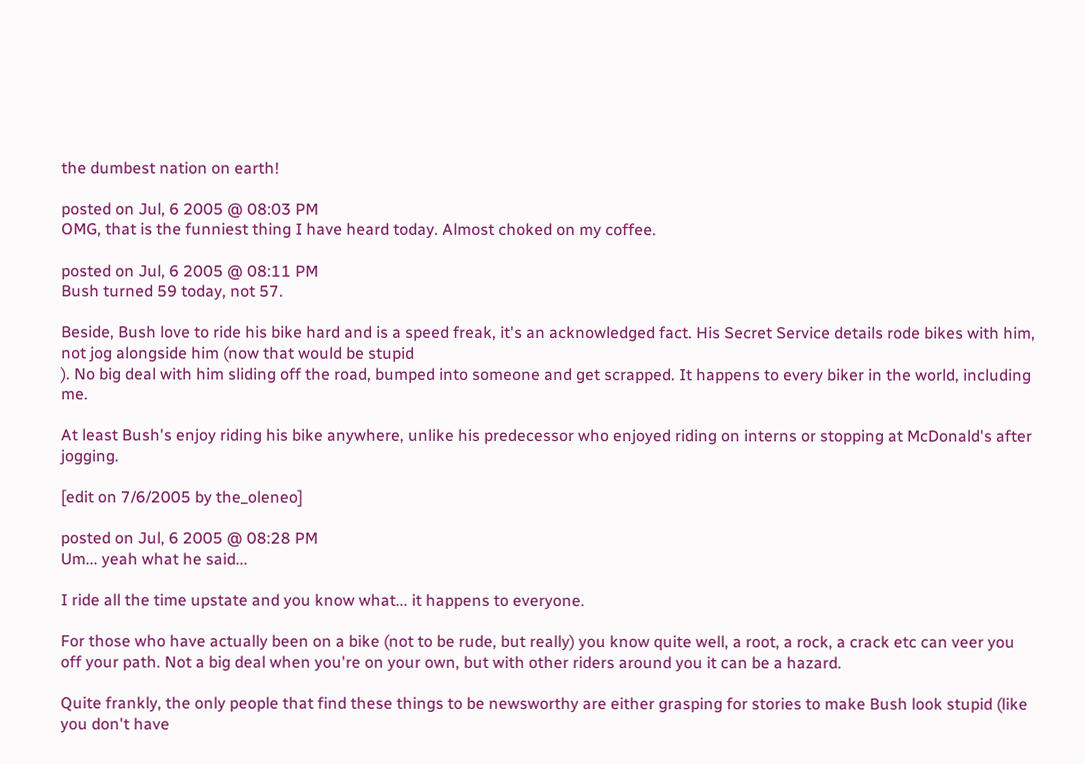the dumbest nation on earth!

posted on Jul, 6 2005 @ 08:03 PM
OMG, that is the funniest thing I have heard today. Almost choked on my coffee.

posted on Jul, 6 2005 @ 08:11 PM
Bush turned 59 today, not 57.

Beside, Bush love to ride his bike hard and is a speed freak, it's an acknowledged fact. His Secret Service details rode bikes with him, not jog alongside him (now that would be stupid
). No big deal with him sliding off the road, bumped into someone and get scrapped. It happens to every biker in the world, including me.

At least Bush's enjoy riding his bike anywhere, unlike his predecessor who enjoyed riding on interns or stopping at McDonald's after jogging.

[edit on 7/6/2005 by the_oleneo]

posted on Jul, 6 2005 @ 08:28 PM
Um... yeah what he said...

I ride all the time upstate and you know what... it happens to everyone.

For those who have actually been on a bike (not to be rude, but really) you know quite well, a root, a rock, a crack etc can veer you off your path. Not a big deal when you're on your own, but with other riders around you it can be a hazard.

Quite frankly, the only people that find these things to be newsworthy are either grasping for stories to make Bush look stupid (like you don't have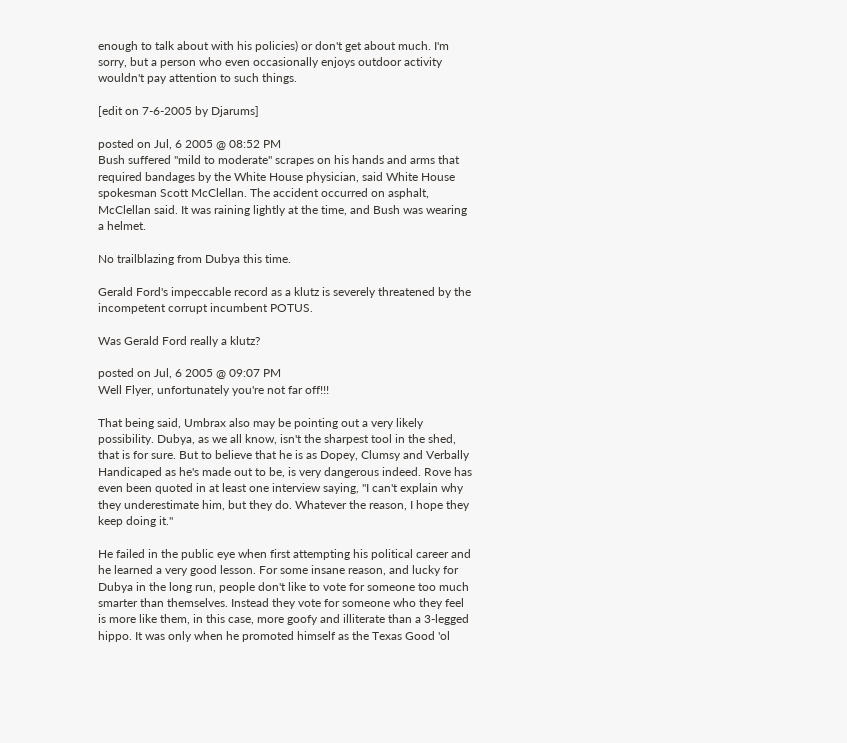enough to talk about with his policies) or don't get about much. I'm sorry, but a person who even occasionally enjoys outdoor activity wouldn't pay attention to such things.

[edit on 7-6-2005 by Djarums]

posted on Jul, 6 2005 @ 08:52 PM
Bush suffered "mild to moderate" scrapes on his hands and arms that required bandages by the White House physician, said White House spokesman Scott McClellan. The accident occurred on asphalt, McClellan said. It was raining lightly at the time, and Bush was wearing a helmet.

No trailblazing from Dubya this time.

Gerald Ford's impeccable record as a klutz is severely threatened by the incompetent corrupt incumbent POTUS.

Was Gerald Ford really a klutz?

posted on Jul, 6 2005 @ 09:07 PM
Well Flyer, unfortunately you're not far off!!!

That being said, Umbrax also may be pointing out a very likely possibility. Dubya, as we all know, isn't the sharpest tool in the shed, that is for sure. But to believe that he is as Dopey, Clumsy and Verbally Handicaped as he's made out to be, is very dangerous indeed. Rove has even been quoted in at least one interview saying, "I can't explain why they underestimate him, but they do. Whatever the reason, I hope they keep doing it."

He failed in the public eye when first attempting his political career and he learned a very good lesson. For some insane reason, and lucky for Dubya in the long run, people don't like to vote for someone too much smarter than themselves. Instead they vote for someone who they feel is more like them, in this case, more goofy and illiterate than a 3-legged hippo. It was only when he promoted himself as the Texas Good 'ol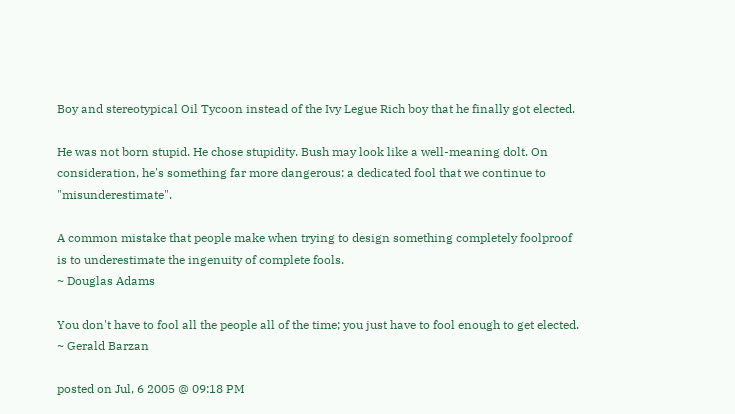Boy and stereotypical Oil Tycoon instead of the Ivy Legue Rich boy that he finally got elected.

He was not born stupid. He chose stupidity. Bush may look like a well-meaning dolt. On consideration, he's something far more dangerous: a dedicated fool that we continue to "misunderestimate".

A common mistake that people make when trying to design something completely foolproof is to underestimate the ingenuity of complete fools.
~ Douglas Adams

You don't have to fool all the people all of the time; you just have to fool enough to get elected.
~ Gerald Barzan

posted on Jul, 6 2005 @ 09:18 PM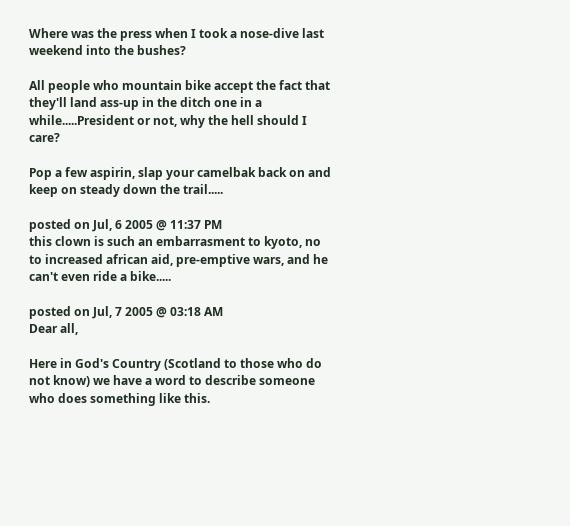Where was the press when I took a nose-dive last weekend into the bushes?

All people who mountain bike accept the fact that they'll land ass-up in the ditch one in a while.....President or not, why the hell should I care?

Pop a few aspirin, slap your camelbak back on and keep on steady down the trail.....

posted on Jul, 6 2005 @ 11:37 PM
this clown is such an embarrasment to kyoto, no to increased african aid, pre-emptive wars, and he can't even ride a bike.....

posted on Jul, 7 2005 @ 03:18 AM
Dear all,

Here in God's Country (Scotland to those who do not know) we have a word to describe someone who does something like this.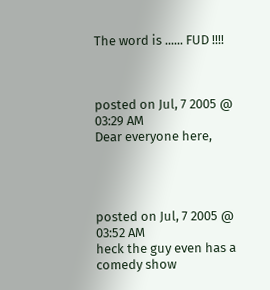The word is ...... FUD !!!!



posted on Jul, 7 2005 @ 03:29 AM
Dear everyone here,




posted on Jul, 7 2005 @ 03:52 AM
heck the guy even has a comedy show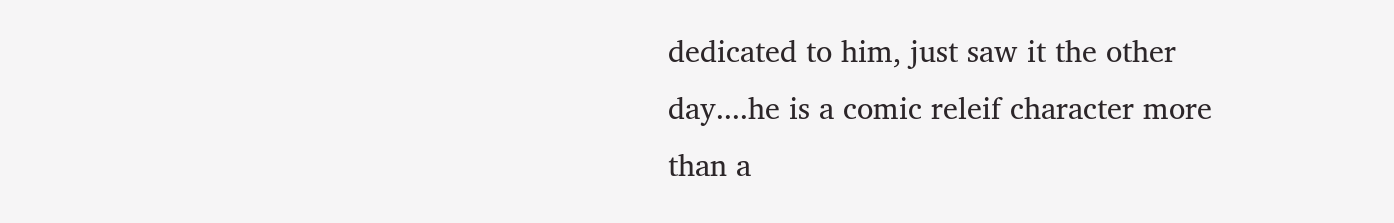dedicated to him, just saw it the other day....he is a comic releif character more than a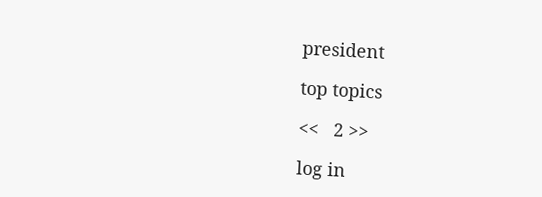president

top topics

<<   2 >>

log in